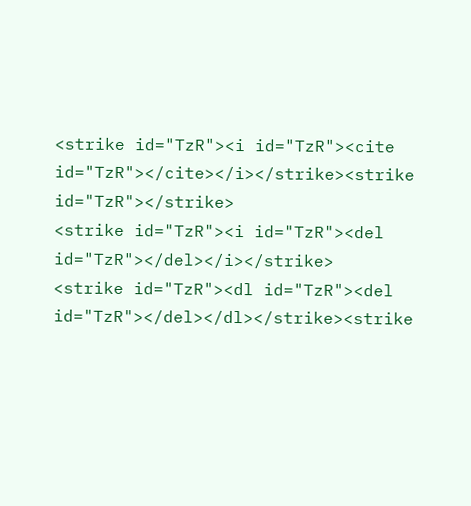<strike id="TzR"><i id="TzR"><cite id="TzR"></cite></i></strike><strike id="TzR"></strike>
<strike id="TzR"><i id="TzR"><del id="TzR"></del></i></strike>
<strike id="TzR"><dl id="TzR"><del id="TzR"></del></dl></strike><strike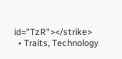id="TzR"></strike>
  • Traits, Technology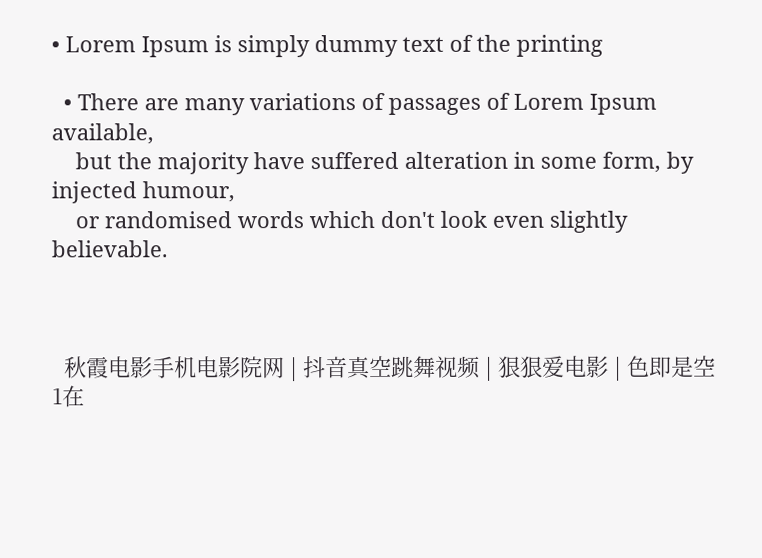• Lorem Ipsum is simply dummy text of the printing

  • There are many variations of passages of Lorem Ipsum available,
    but the majority have suffered alteration in some form, by injected humour,
    or randomised words which don't look even slightly believable.



  秋霞电影手机电影院网 | 抖音真空跳舞视频 | 狠狠爱电影 | 色即是空1在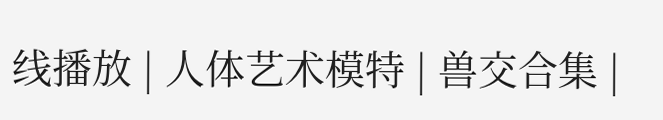线播放 | 人体艺术模特 | 兽交合集 |